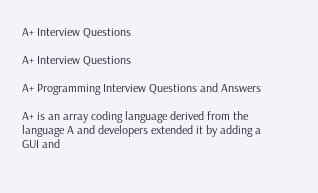A+ Interview Questions

A+ Interview Questions

A+ Programming Interview Questions and Answers

A+ is an array coding language derived from the language A and developers extended it by adding a GUI and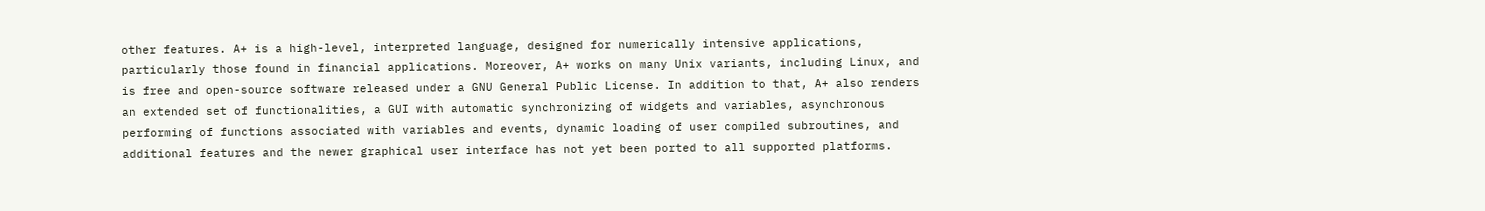other features. A+ is a high-level, interpreted language, designed for numerically intensive applications, particularly those found in financial applications. Moreover, A+ works on many Unix variants, including Linux, and is free and open-source software released under a GNU General Public License. In addition to that, A+ also renders an extended set of functionalities, a GUI with automatic synchronizing of widgets and variables, asynchronous performing of functions associated with variables and events, dynamic loading of user compiled subroutines, and additional features and the newer graphical user interface has not yet been ported to all supported platforms.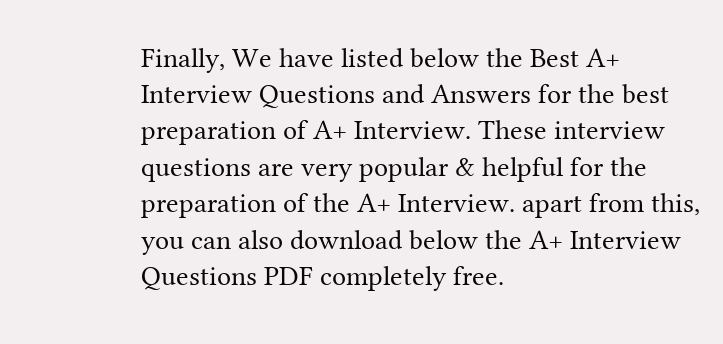Finally, We have listed below the Best A+ Interview Questions and Answers for the best preparation of A+ Interview. These interview questions are very popular & helpful for the preparation of the A+ Interview. apart from this, you can also download below the A+ Interview Questions PDF completely free.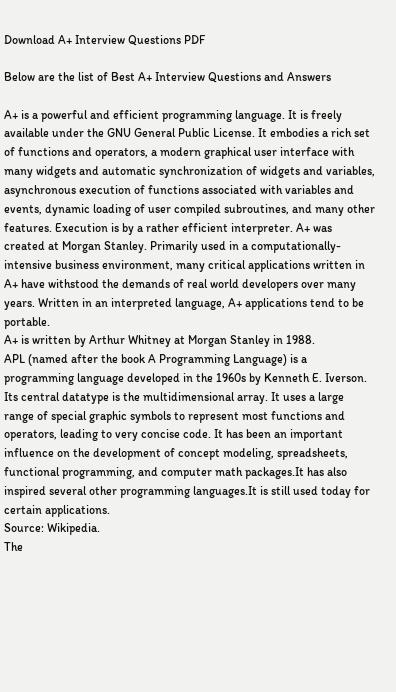Download A+ Interview Questions PDF

Below are the list of Best A+ Interview Questions and Answers

A+ is a powerful and efficient programming language. It is freely available under the GNU General Public License. It embodies a rich set of functions and operators, a modern graphical user interface with many widgets and automatic synchronization of widgets and variables, asynchronous execution of functions associated with variables and events, dynamic loading of user compiled subroutines, and many other features. Execution is by a rather efficient interpreter. A+ was created at Morgan Stanley. Primarily used in a computationally-intensive business environment, many critical applications written in A+ have withstood the demands of real world developers over many years. Written in an interpreted language, A+ applications tend to be portable.
A+ is written by Arthur Whitney at Morgan Stanley in 1988.
APL (named after the book A Programming Language) is a programming language developed in the 1960s by Kenneth E. Iverson. Its central datatype is the multidimensional array. It uses a large range of special graphic symbols to represent most functions and operators, leading to very concise code. It has been an important influence on the development of concept modeling, spreadsheets, functional programming, and computer math packages.It has also inspired several other programming languages.It is still used today for certain applications.
Source: Wikipedia.
The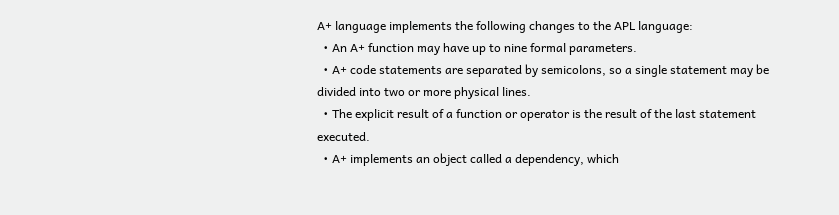A+ language implements the following changes to the APL language:
  • An A+ function may have up to nine formal parameters.
  • A+ code statements are separated by semicolons, so a single statement may be divided into two or more physical lines.
  • The explicit result of a function or operator is the result of the last statement executed.
  • A+ implements an object called a dependency, which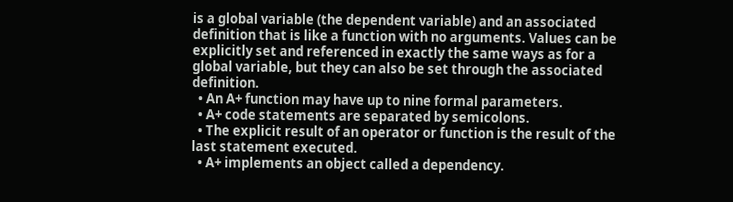is a global variable (the dependent variable) and an associated definition that is like a function with no arguments. Values can be explicitly set and referenced in exactly the same ways as for a global variable, but they can also be set through the associated definition.
  • An A+ function may have up to nine formal parameters.
  • A+ code statements are separated by semicolons.
  • The explicit result of an operator or function is the result of the last statement executed.
  • A+ implements an object called a dependency.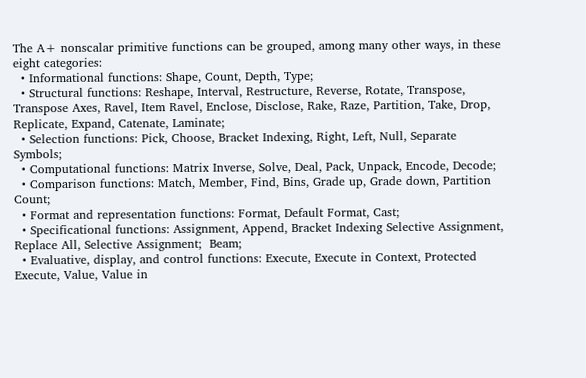The A+ nonscalar primitive functions can be grouped, among many other ways, in these eight categories:
  • Informational functions: Shape, Count, Depth, Type;
  • Structural functions: Reshape, Interval, Restructure, Reverse, Rotate, Transpose, Transpose Axes, Ravel, Item Ravel, Enclose, Disclose, Rake, Raze, Partition, Take, Drop, Replicate, Expand, Catenate, Laminate;
  • Selection functions: Pick, Choose, Bracket Indexing, Right, Left, Null, Separate Symbols;
  • Computational functions: Matrix Inverse, Solve, Deal, Pack, Unpack, Encode, Decode;
  • Comparison functions: Match, Member, Find, Bins, Grade up, Grade down, Partition Count;
  • Format and representation functions: Format, Default Format, Cast;
  • Specificational functions: Assignment, Append, Bracket Indexing Selective Assignment, Replace All, Selective Assignment;  Beam;
  • Evaluative, display, and control functions: Execute, Execute in Context, Protected Execute, Value, Value in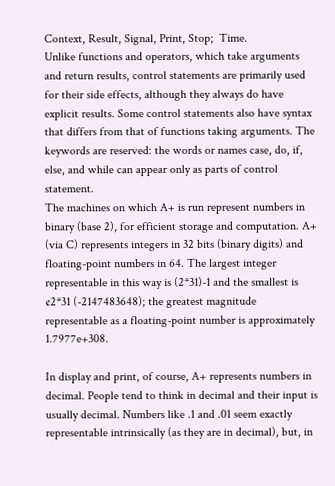Context, Result, Signal, Print, Stop;  Time.
Unlike functions and operators, which take arguments and return results, control statements are primarily used for their side effects, although they always do have explicit results. Some control statements also have syntax that differs from that of functions taking arguments. The keywords are reserved: the words or names case, do, if, else, and while can appear only as parts of control statement.
The machines on which A+ is run represent numbers in binary (base 2), for efficient storage and computation. A+ (via C) represents integers in 32 bits (binary digits) and floating-point numbers in 64. The largest integer representable in this way is (2*31)-1 and the smallest is ¢2*31 (-2147483648); the greatest magnitude representable as a floating-point number is approximately 1.7977e+308.

In display and print, of course, A+ represents numbers in decimal. People tend to think in decimal and their input is usually decimal. Numbers like .1 and .01 seem exactly representable intrinsically (as they are in decimal), but, in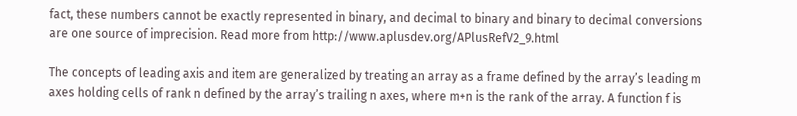fact, these numbers cannot be exactly represented in binary, and decimal to binary and binary to decimal conversions are one source of imprecision. Read more from http://www.aplusdev.org/APlusRefV2_9.html

The concepts of leading axis and item are generalized by treating an array as a frame defined by the array’s leading m axes holding cells of rank n defined by the array’s trailing n axes, where m+n is the rank of the array. A function f is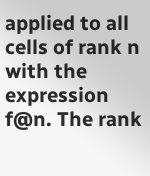applied to all cells of rank n with the expression f@n. The rank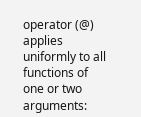operator (@) applies uniformly to all functions of one or two arguments: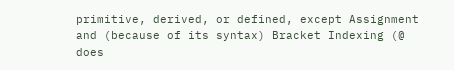primitive, derived, or defined, except Assignment and (because of its syntax) Bracket Indexing (@ does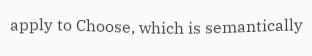apply to Choose, which is semantically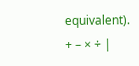equivalent).
+ – × ÷ |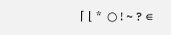⌈ ⌊ *  ○ ! ~ ? ∊